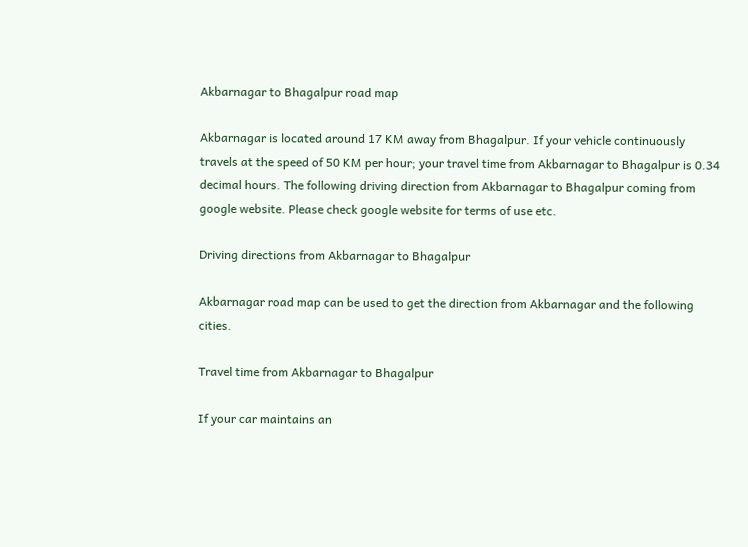Akbarnagar to Bhagalpur road map

Akbarnagar is located around 17 KM away from Bhagalpur. If your vehicle continuously travels at the speed of 50 KM per hour; your travel time from Akbarnagar to Bhagalpur is 0.34 decimal hours. The following driving direction from Akbarnagar to Bhagalpur coming from google website. Please check google website for terms of use etc.

Driving directions from Akbarnagar to Bhagalpur

Akbarnagar road map can be used to get the direction from Akbarnagar and the following cities.

Travel time from Akbarnagar to Bhagalpur

If your car maintains an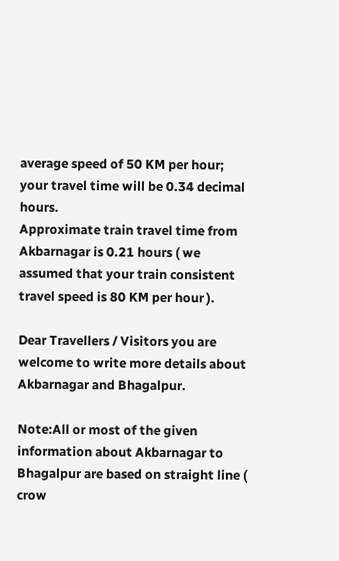average speed of 50 KM per hour; your travel time will be 0.34 decimal hours.
Approximate train travel time from Akbarnagar is 0.21 hours ( we assumed that your train consistent travel speed is 80 KM per hour ).

Dear Travellers / Visitors you are welcome to write more details about Akbarnagar and Bhagalpur.

Note:All or most of the given information about Akbarnagar to Bhagalpur are based on straight line ( crow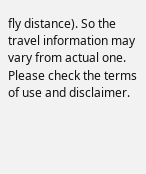fly distance). So the travel information may vary from actual one. Please check the terms of use and disclaimer.